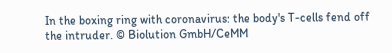In the boxing ring with coronavirus: the body's T-cells fend off the intruder. © Biolution GmbH/CeMM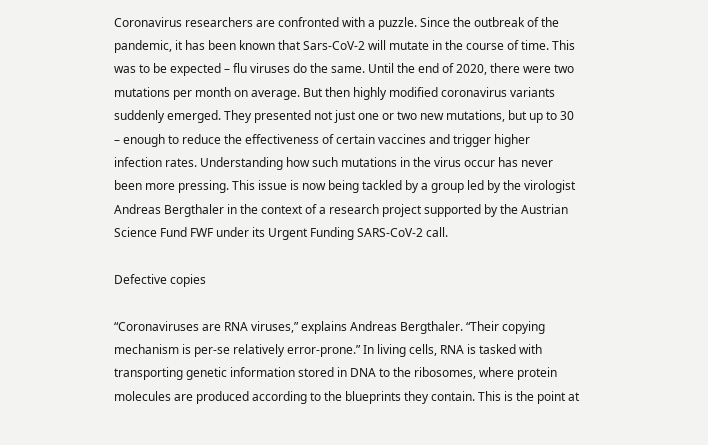Coronavirus researchers are confronted with a puzzle. Since the outbreak of the pandemic, it has been known that Sars-CoV-2 will mutate in the course of time. This was to be expected – flu viruses do the same. Until the end of 2020, there were two mutations per month on average. But then highly modified coronavirus variants suddenly emerged. They presented not just one or two new mutations, but up to 30 – enough to reduce the effectiveness of certain vaccines and trigger higher infection rates. Understanding how such mutations in the virus occur has never been more pressing. This issue is now being tackled by a group led by the virologist Andreas Bergthaler in the context of a research project supported by the Austrian Science Fund FWF under its Urgent Funding SARS-CoV-2 call.

Defective copies

“Coronaviruses are RNA viruses,” explains Andreas Bergthaler. “Their copying mechanism is per-se relatively error-prone.” In living cells, RNA is tasked with transporting genetic information stored in DNA to the ribosomes, where protein molecules are produced according to the blueprints they contain. This is the point at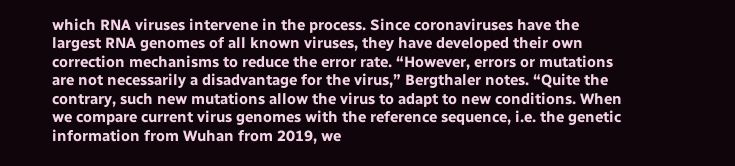which RNA viruses intervene in the process. Since coronaviruses have the largest RNA genomes of all known viruses, they have developed their own correction mechanisms to reduce the error rate. “However, errors or mutations are not necessarily a disadvantage for the virus,” Bergthaler notes. “Quite the contrary, such new mutations allow the virus to adapt to new conditions. When we compare current virus genomes with the reference sequence, i.e. the genetic information from Wuhan from 2019, we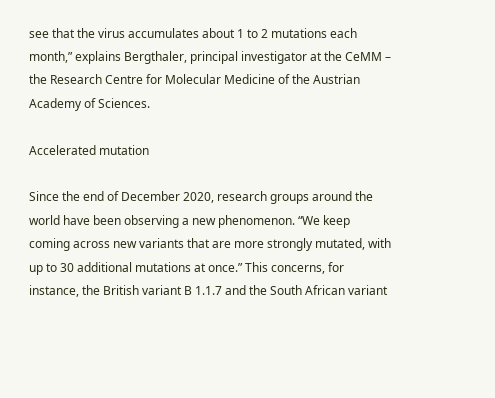see that the virus accumulates about 1 to 2 mutations each month,” explains Bergthaler, principal investigator at the CeMM – the Research Centre for Molecular Medicine of the Austrian Academy of Sciences.

Accelerated mutation

Since the end of December 2020, research groups around the world have been observing a new phenomenon. “We keep coming across new variants that are more strongly mutated, with up to 30 additional mutations at once.” This concerns, for instance, the British variant B 1.1.7 and the South African variant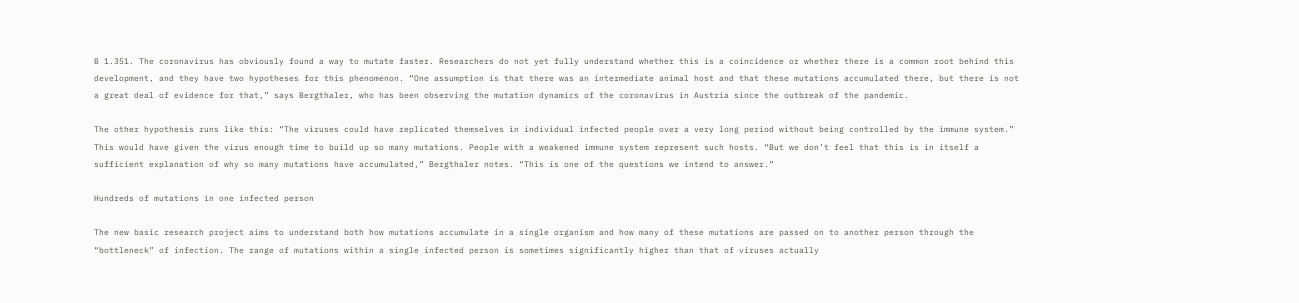B 1.351. The coronavirus has obviously found a way to mutate faster. Researchers do not yet fully understand whether this is a coincidence or whether there is a common root behind this development, and they have two hypotheses for this phenomenon. “One assumption is that there was an intermediate animal host and that these mutations accumulated there, but there is not a great deal of evidence for that,” says Bergthaler, who has been observing the mutation dynamics of the coronavirus in Austria since the outbreak of the pandemic.

The other hypothesis runs like this: “The viruses could have replicated themselves in individual infected people over a very long period without being controlled by the immune system.” This would have given the virus enough time to build up so many mutations. People with a weakened immune system represent such hosts. “But we don’t feel that this is in itself a sufficient explanation of why so many mutations have accumulated,” Bergthaler notes. “This is one of the questions we intend to answer.”

Hundreds of mutations in one infected person

The new basic research project aims to understand both how mutations accumulate in a single organism and how many of these mutations are passed on to another person through the “bottleneck” of infection. The range of mutations within a single infected person is sometimes significantly higher than that of viruses actually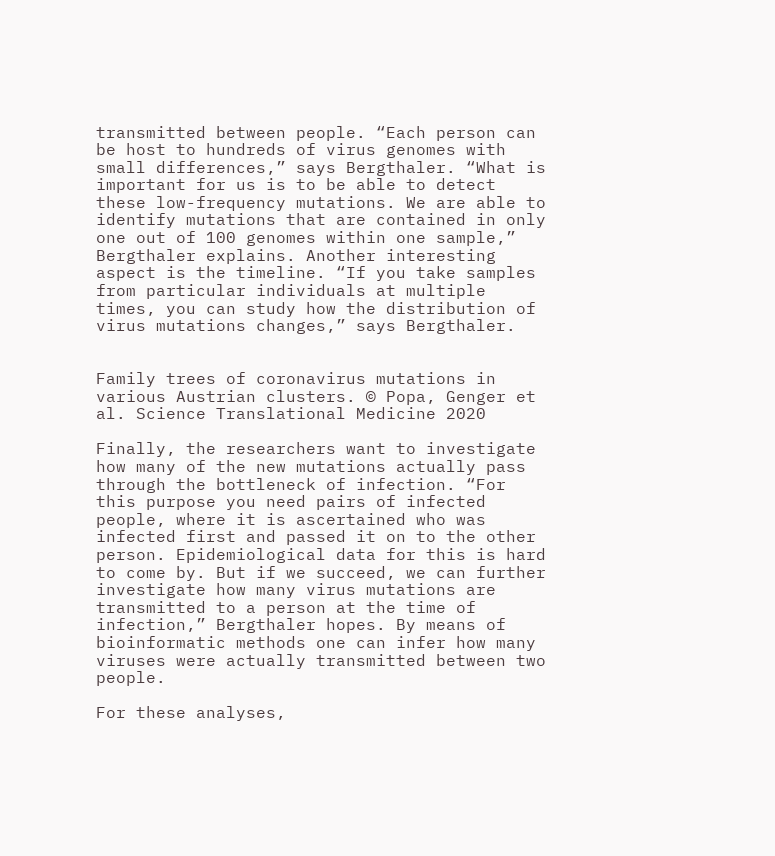transmitted between people. “Each person can be host to hundreds of virus genomes with small differences,” says Bergthaler. “What is important for us is to be able to detect these low-frequency mutations. We are able to identify mutations that are contained in only one out of 100 genomes within one sample,” Bergthaler explains. Another interesting aspect is the timeline. “If you take samples from particular individuals at multiple times, you can study how the distribution of virus mutations changes,” says Bergthaler.


Family trees of coronavirus mutations in various Austrian clusters. © Popa, Genger et al. Science Translational Medicine 2020

Finally, the researchers want to investigate how many of the new mutations actually pass through the bottleneck of infection. “For this purpose you need pairs of infected people, where it is ascertained who was infected first and passed it on to the other person. Epidemiological data for this is hard to come by. But if we succeed, we can further investigate how many virus mutations are transmitted to a person at the time of infection,” Bergthaler hopes. By means of bioinformatic methods one can infer how many viruses were actually transmitted between two people.

For these analyses,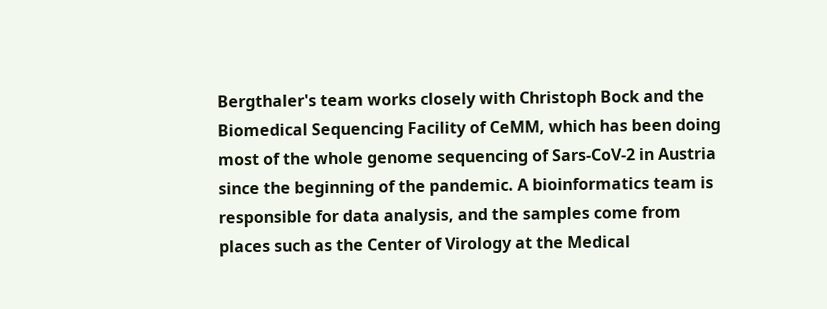Bergthaler's team works closely with Christoph Bock and the Biomedical Sequencing Facility of CeMM, which has been doing most of the whole genome sequencing of Sars-CoV-2 in Austria since the beginning of the pandemic. A bioinformatics team is responsible for data analysis, and the samples come from places such as the Center of Virology at the Medical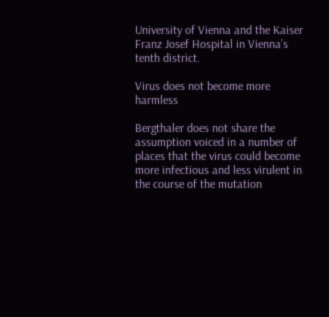University of Vienna and the Kaiser Franz Josef Hospital in Vienna’s tenth district.

Virus does not become more harmless

Bergthaler does not share the assumption voiced in a number of places that the virus could become more infectious and less virulent in the course of the mutation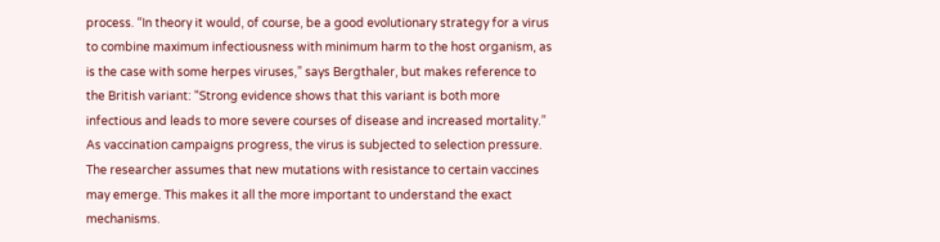process. “In theory it would, of course, be a good evolutionary strategy for a virus to combine maximum infectiousness with minimum harm to the host organism, as is the case with some herpes viruses,” says Bergthaler, but makes reference to the British variant: “Strong evidence shows that this variant is both more infectious and leads to more severe courses of disease and increased mortality.” As vaccination campaigns progress, the virus is subjected to selection pressure. The researcher assumes that new mutations with resistance to certain vaccines may emerge. This makes it all the more important to understand the exact mechanisms.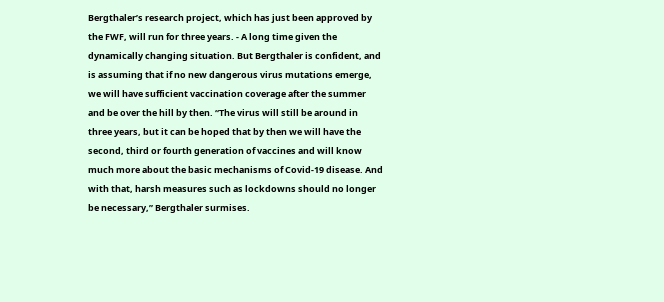Bergthaler’s research project, which has just been approved by the FWF, will run for three years. - A long time given the dynamically changing situation. But Bergthaler is confident, and is assuming that if no new dangerous virus mutations emerge, we will have sufficient vaccination coverage after the summer and be over the hill by then. “The virus will still be around in three years, but it can be hoped that by then we will have the second, third or fourth generation of vaccines and will know much more about the basic mechanisms of Covid-19 disease. And with that, harsh measures such as lockdowns should no longer be necessary,” Bergthaler surmises.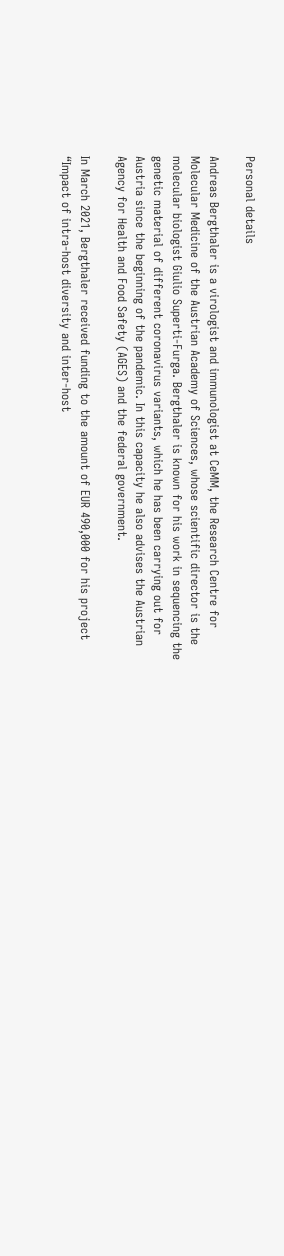Personal details

Andreas Bergthaler is a virologist and immunologist at CeMM, the Research Centre for Molecular Medicine of the Austrian Academy of Sciences, whose scientific director is the molecular biologist Giulio Superti-Furga. Bergthaler is known for his work in sequencing the genetic material of different coronavirus variants, which he has been carrying out for Austria since the beginning of the pandemic. In this capacity he also advises the Austrian Agency for Health and Food Safety (AGES) and the federal government.

In March 2021, Bergthaler received funding to the amount of EUR 490,000 for his project “Impact of intra-host diversity and inter-host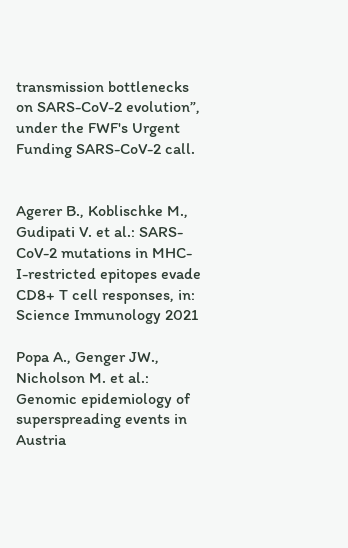transmission bottlenecks on SARS-CoV-2 evolution”, under the FWF's Urgent Funding SARS-CoV-2 call.


Agerer B., Koblischke M., Gudipati V. et al.: SARS-CoV-2 mutations in MHC-I-restricted epitopes evade CD8+ T cell responses, in: Science Immunology 2021

Popa A., Genger JW., Nicholson M. et al.: Genomic epidemiology of superspreading events in Austria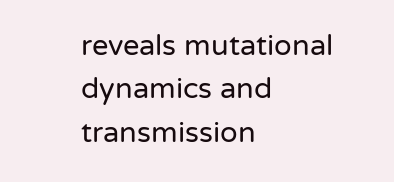reveals mutational dynamics and transmission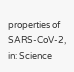properties of SARS-CoV-2, in: Science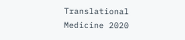Translational Medicine 2020